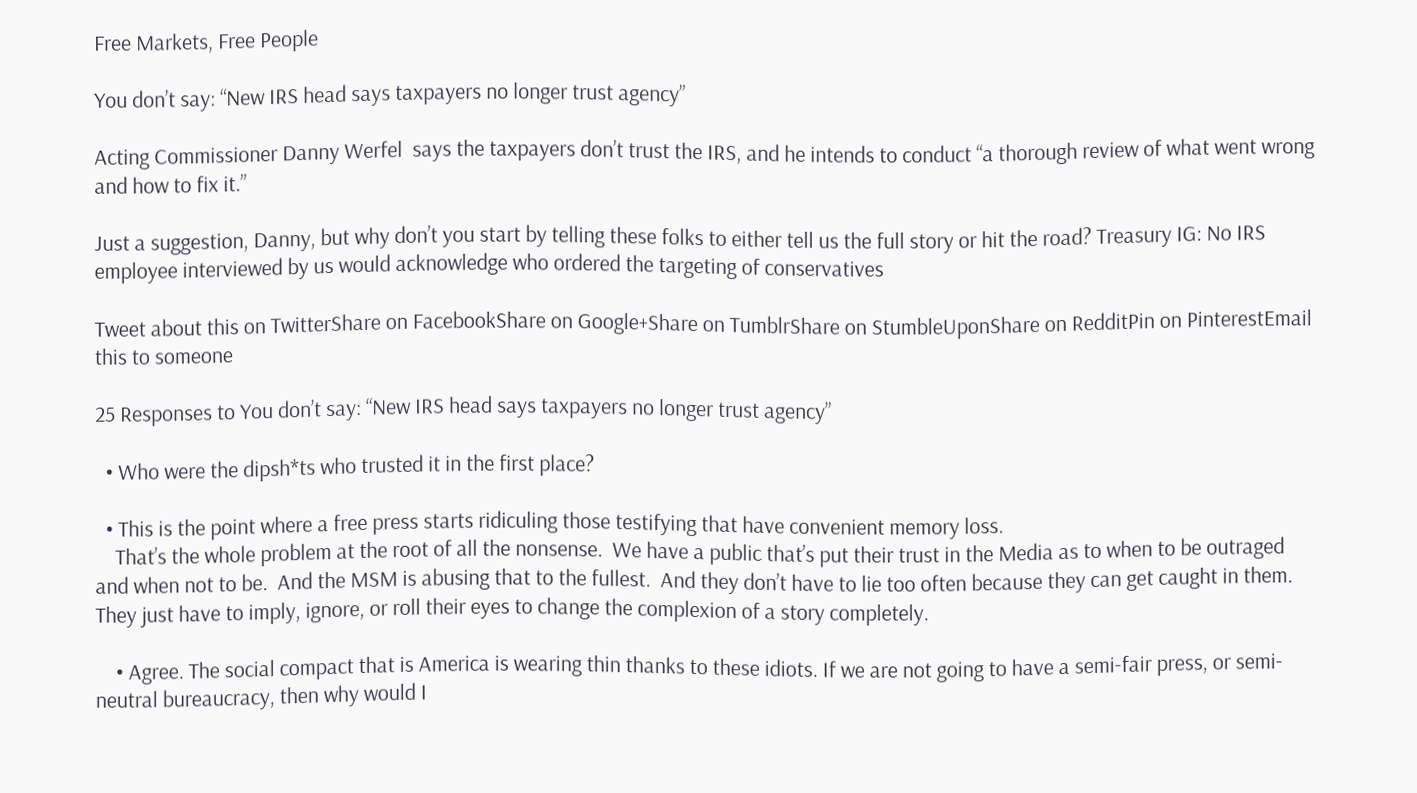Free Markets, Free People

You don’t say: “New IRS head says taxpayers no longer trust agency”

Acting Commissioner Danny Werfel  says the taxpayers don’t trust the IRS, and he intends to conduct “a thorough review of what went wrong and how to fix it.”

Just a suggestion, Danny, but why don’t you start by telling these folks to either tell us the full story or hit the road? Treasury IG: No IRS employee interviewed by us would acknowledge who ordered the targeting of conservatives

Tweet about this on TwitterShare on FacebookShare on Google+Share on TumblrShare on StumbleUponShare on RedditPin on PinterestEmail this to someone

25 Responses to You don’t say: “New IRS head says taxpayers no longer trust agency”

  • Who were the dipsh*ts who trusted it in the first place?

  • This is the point where a free press starts ridiculing those testifying that have convenient memory loss.
    That’s the whole problem at the root of all the nonsense.  We have a public that’s put their trust in the Media as to when to be outraged and when not to be.  And the MSM is abusing that to the fullest.  And they don’t have to lie too often because they can get caught in them.  They just have to imply, ignore, or roll their eyes to change the complexion of a story completely.

    • Agree. The social compact that is America is wearing thin thanks to these idiots. If we are not going to have a semi-fair press, or semi-neutral bureaucracy, then why would I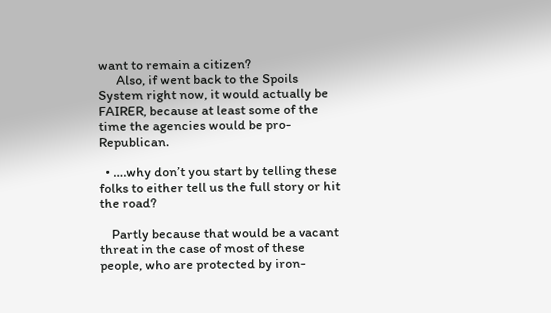want to remain a citizen?
      Also, if went back to the Spoils System right now, it would actually be FAIRER, because at least some of the time the agencies would be pro-Republican.

  • ….why don’t you start by telling these folks to either tell us the full story or hit the road?

    Partly because that would be a vacant threat in the case of most of these people, who are protected by iron-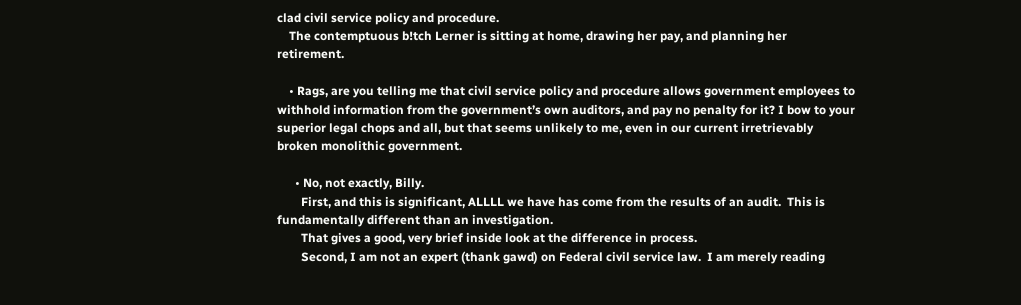clad civil service policy and procedure.
    The contemptuous b!tch Lerner is sitting at home, drawing her pay, and planning her retirement.

    • Rags, are you telling me that civil service policy and procedure allows government employees to withhold information from the government’s own auditors, and pay no penalty for it? I bow to your superior legal chops and all, but that seems unlikely to me, even in our current irretrievably broken monolithic government.

      • No, not exactly, Billy.
        First, and this is significant, ALLLL we have has come from the results of an audit.  This is fundamentally different than an investigation.
        That gives a good, very brief inside look at the difference in process.
        Second, I am not an expert (thank gawd) on Federal civil service law.  I am merely reading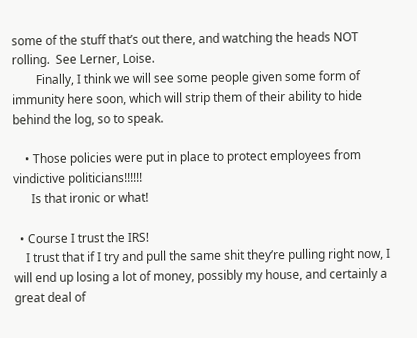some of the stuff that’s out there, and watching the heads NOT rolling.  See Lerner, Loise.
        Finally, I think we will see some people given some form of immunity here soon, which will strip them of their ability to hide behind the log, so to speak.

    • Those policies were put in place to protect employees from vindictive politicians!!!!!!
      Is that ironic or what!

  • Course I trust the IRS!
    I trust that if I try and pull the same shit they’re pulling right now, I will end up losing a lot of money, possibly my house, and certainly a great deal of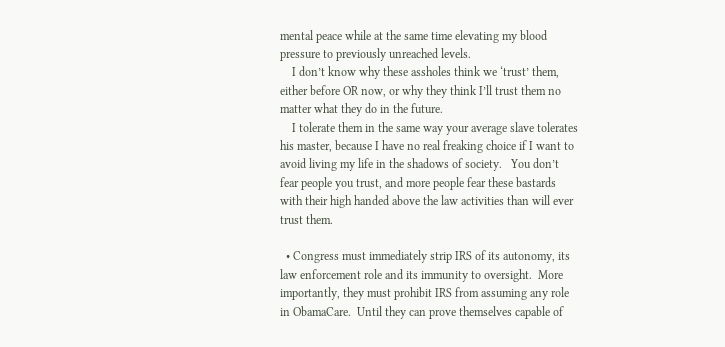mental peace while at the same time elevating my blood pressure to previously unreached levels.
    I don’t know why these assholes think we ‘trust’ them, either before OR now, or why they think I’ll trust them no matter what they do in the future.
    I tolerate them in the same way your average slave tolerates his master, because I have no real freaking choice if I want to avoid living my life in the shadows of society.   You don’t fear people you trust, and more people fear these bastards with their high handed above the law activities than will ever trust them.

  • Congress must immediately strip IRS of its autonomy, its law enforcement role and its immunity to oversight.  More importantly, they must prohibit IRS from assuming any role in ObamaCare.  Until they can prove themselves capable of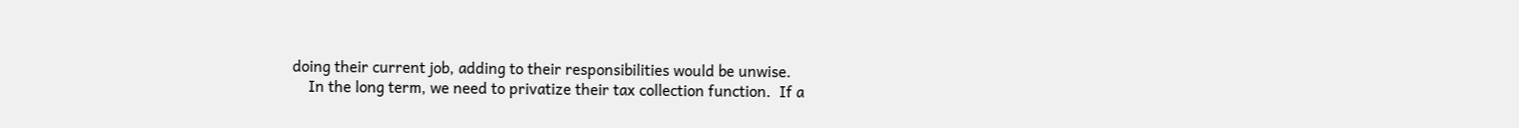doing their current job, adding to their responsibilities would be unwise.
    In the long term, we need to privatize their tax collection function.  If a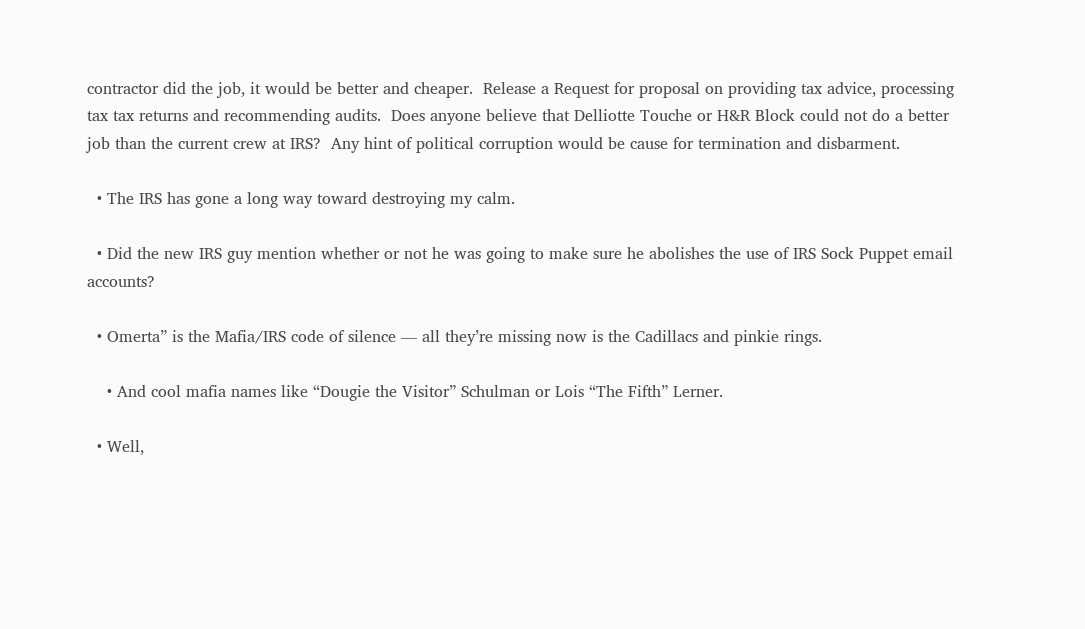contractor did the job, it would be better and cheaper.  Release a Request for proposal on providing tax advice, processing tax tax returns and recommending audits.  Does anyone believe that Delliotte Touche or H&R Block could not do a better job than the current crew at IRS?  Any hint of political corruption would be cause for termination and disbarment.

  • The IRS has gone a long way toward destroying my calm.

  • Did the new IRS guy mention whether or not he was going to make sure he abolishes the use of IRS Sock Puppet email accounts?

  • Omerta” is the Mafia/IRS code of silence — all they’re missing now is the Cadillacs and pinkie rings.

    • And cool mafia names like “Dougie the Visitor” Schulman or Lois “The Fifth” Lerner.

  • Well,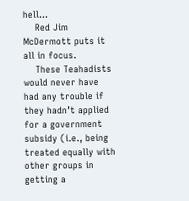hell…
    Red Jim McDermott puts it all in focus.
    These Teahadists would never have had any trouble if they hadn’t applied for a government subsidy (i.e., being treated equally with other groups in getting a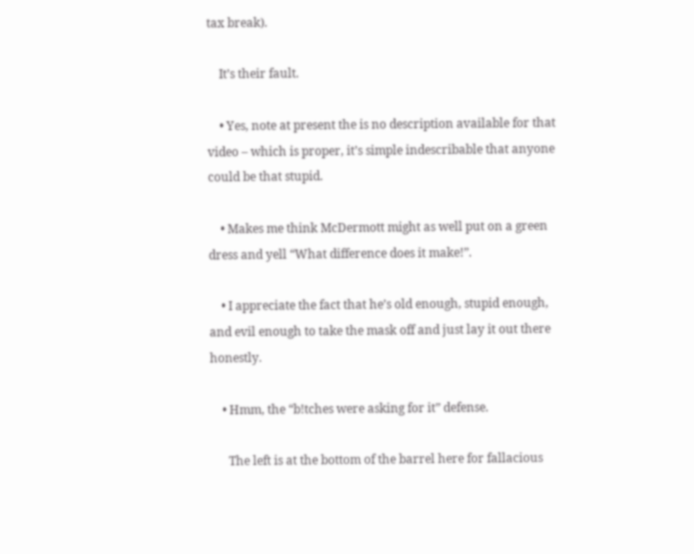tax break).

    It’s their fault.

    • Yes, note at present the is no description available for that video – which is proper, it’s simple indescribable that anyone could be that stupid.

    • Makes me think McDermott might as well put on a green dress and yell “What difference does it make!”.

    • I appreciate the fact that he’s old enough, stupid enough, and evil enough to take the mask off and just lay it out there honestly.

    • Hmm, the “b!tches were asking for it” defense.

      The left is at the bottom of the barrel here for fallacious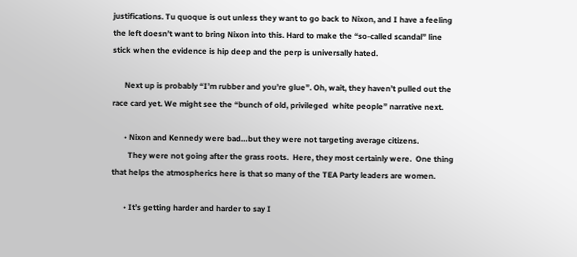justifications. Tu quoque is out unless they want to go back to Nixon, and I have a feeling the left doesn’t want to bring Nixon into this. Hard to make the “so-called scandal” line stick when the evidence is hip deep and the perp is universally hated.

      Next up is probably “I’m rubber and you’re glue”. Oh, wait, they haven’t pulled out the race card yet. We might see the “bunch of old, privileged  white people” narrative next.

      • Nixon and Kennedy were bad…but they were not targeting average citizens.
        They were not going after the grass roots.  Here, they most certainly were.  One thing that helps the atmospherics here is that so many of the TEA Party leaders are women.

      • It’s getting harder and harder to say I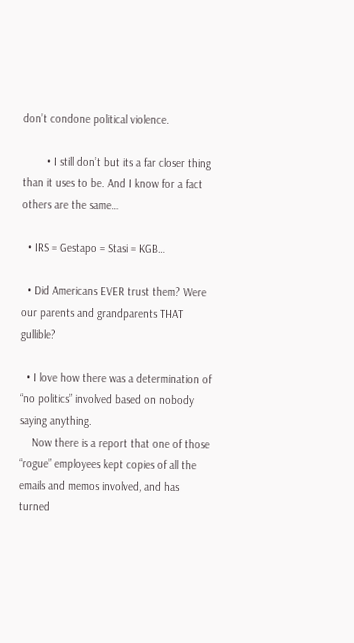don’t condone political violence.

        • I still don’t but its a far closer thing than it uses to be. And I know for a fact others are the same…

  • IRS = Gestapo = Stasi = KGB…

  • Did Americans EVER trust them? Were our parents and grandparents THAT gullible?

  • I love how there was a determination of “no politics” involved based on nobody saying anything.
    Now there is a report that one of those “rogue” employees kept copies of all the emails and memos involved, and has turned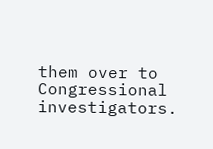them over to Congressional investigators.